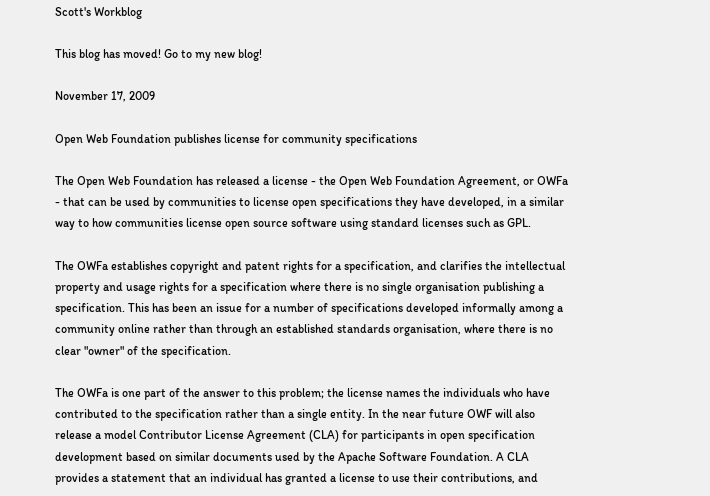Scott's Workblog

This blog has moved! Go to my new blog!

November 17, 2009

Open Web Foundation publishes license for community specifications

The Open Web Foundation has released a license - the Open Web Foundation Agreement, or OWFa - that can be used by communities to license open specifications they have developed, in a similar way to how communities license open source software using standard licenses such as GPL.

The OWFa establishes copyright and patent rights for a specification, and clarifies the intellectual property and usage rights for a specification where there is no single organisation publishing a specification. This has been an issue for a number of specifications developed informally among a community online rather than through an established standards organisation, where there is no clear "owner" of the specification.

The OWFa is one part of the answer to this problem; the license names the individuals who have contributed to the specification rather than a single entity. In the near future OWF will also release a model Contributor License Agreement (CLA) for participants in open specification development based on similar documents used by the Apache Software Foundation. A CLA provides a statement that an individual has granted a license to use their contributions, and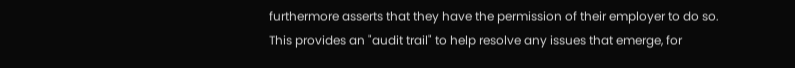furthermore asserts that they have the permission of their employer to do so. This provides an "audit trail" to help resolve any issues that emerge, for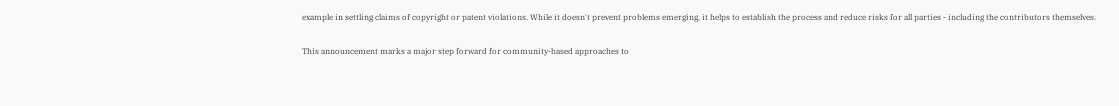example in settling claims of copyright or patent violations. While it doesn't prevent problems emerging, it helps to establish the process and reduce risks for all parties - including the contributors themselves.

This announcement marks a major step forward for community-based approaches to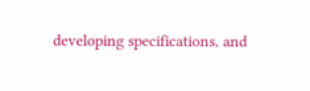developing specifications, and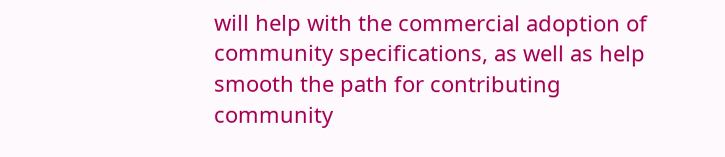will help with the commercial adoption of community specifications, as well as help smooth the path for contributing community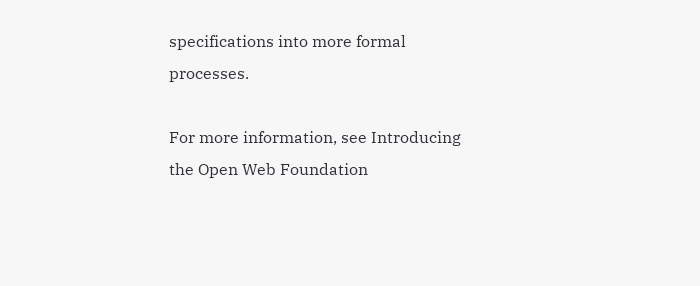specifications into more formal processes.

For more information, see Introducing the Open Web Foundation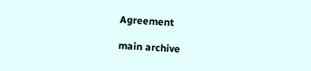Agreement

main archive